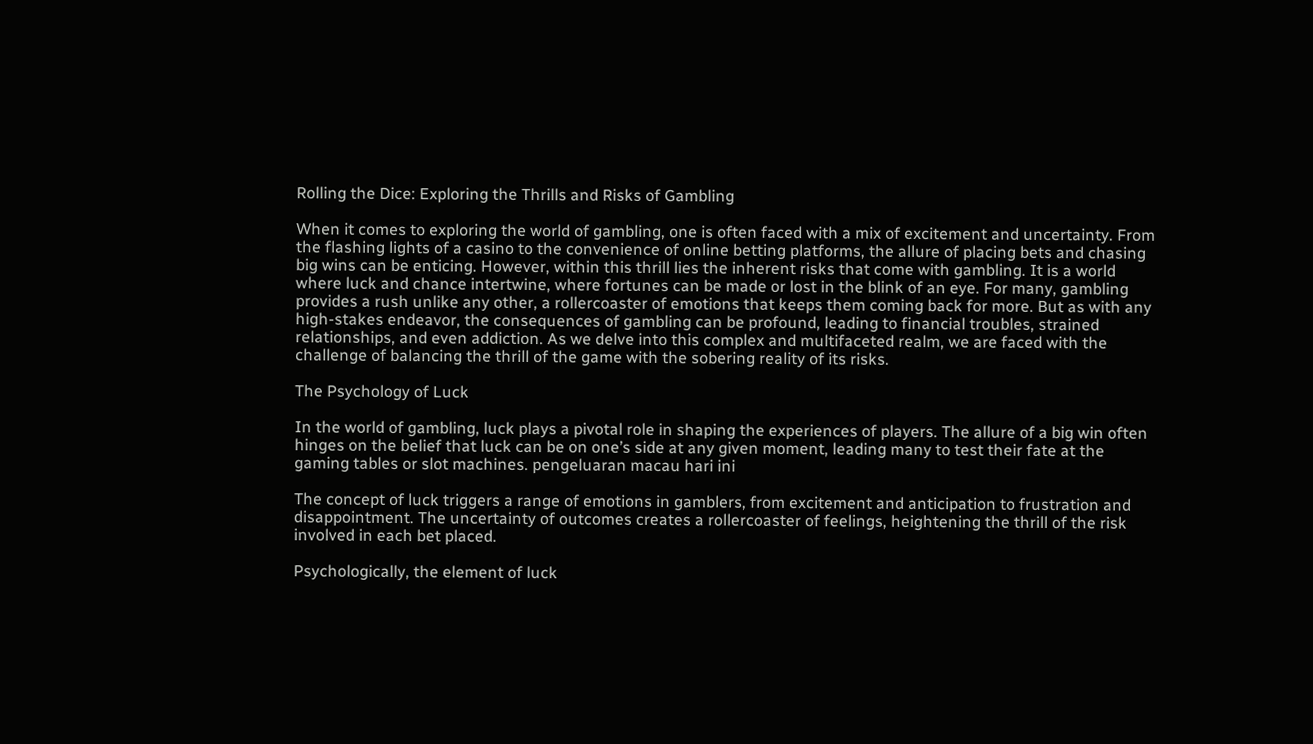Rolling the Dice: Exploring the Thrills and Risks of Gambling

When it comes to exploring the world of gambling, one is often faced with a mix of excitement and uncertainty. From the flashing lights of a casino to the convenience of online betting platforms, the allure of placing bets and chasing big wins can be enticing. However, within this thrill lies the inherent risks that come with gambling. It is a world where luck and chance intertwine, where fortunes can be made or lost in the blink of an eye. For many, gambling provides a rush unlike any other, a rollercoaster of emotions that keeps them coming back for more. But as with any high-stakes endeavor, the consequences of gambling can be profound, leading to financial troubles, strained relationships, and even addiction. As we delve into this complex and multifaceted realm, we are faced with the challenge of balancing the thrill of the game with the sobering reality of its risks.

The Psychology of Luck

In the world of gambling, luck plays a pivotal role in shaping the experiences of players. The allure of a big win often hinges on the belief that luck can be on one’s side at any given moment, leading many to test their fate at the gaming tables or slot machines. pengeluaran macau hari ini

The concept of luck triggers a range of emotions in gamblers, from excitement and anticipation to frustration and disappointment. The uncertainty of outcomes creates a rollercoaster of feelings, heightening the thrill of the risk involved in each bet placed.

Psychologically, the element of luck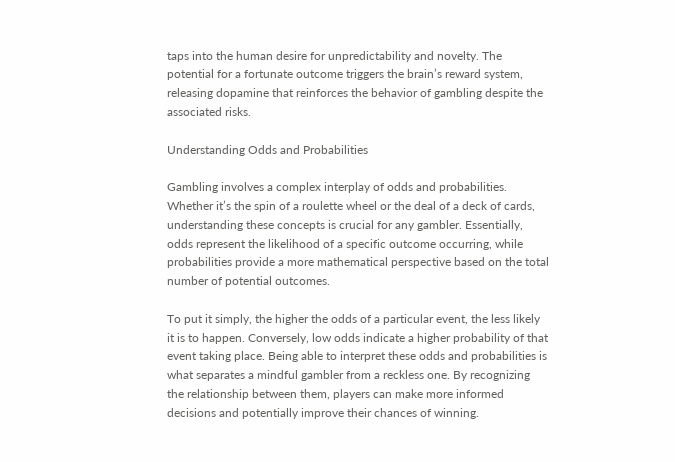taps into the human desire for unpredictability and novelty. The potential for a fortunate outcome triggers the brain’s reward system, releasing dopamine that reinforces the behavior of gambling despite the associated risks.

Understanding Odds and Probabilities

Gambling involves a complex interplay of odds and probabilities. Whether it’s the spin of a roulette wheel or the deal of a deck of cards, understanding these concepts is crucial for any gambler. Essentially, odds represent the likelihood of a specific outcome occurring, while probabilities provide a more mathematical perspective based on the total number of potential outcomes.

To put it simply, the higher the odds of a particular event, the less likely it is to happen. Conversely, low odds indicate a higher probability of that event taking place. Being able to interpret these odds and probabilities is what separates a mindful gambler from a reckless one. By recognizing the relationship between them, players can make more informed decisions and potentially improve their chances of winning.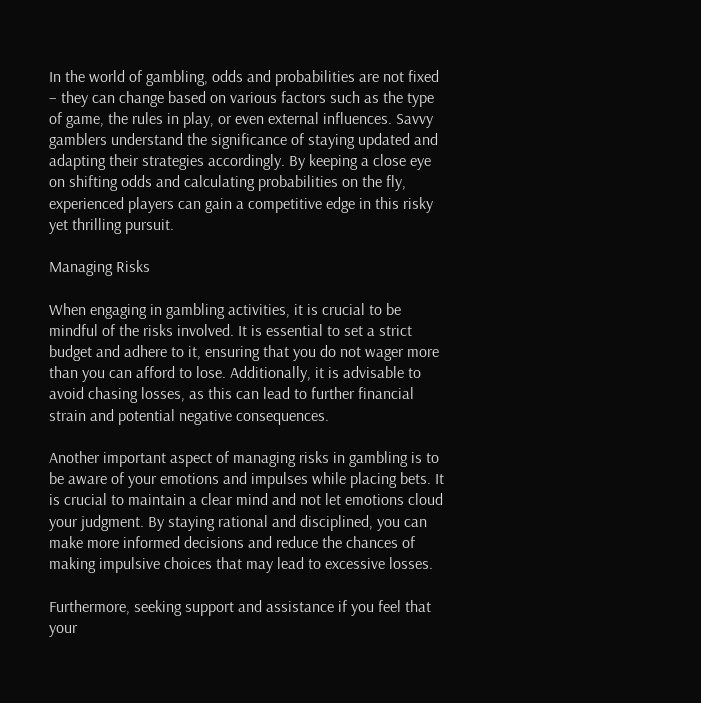In the world of gambling, odds and probabilities are not fixed – they can change based on various factors such as the type of game, the rules in play, or even external influences. Savvy gamblers understand the significance of staying updated and adapting their strategies accordingly. By keeping a close eye on shifting odds and calculating probabilities on the fly, experienced players can gain a competitive edge in this risky yet thrilling pursuit.

Managing Risks

When engaging in gambling activities, it is crucial to be mindful of the risks involved. It is essential to set a strict budget and adhere to it, ensuring that you do not wager more than you can afford to lose. Additionally, it is advisable to avoid chasing losses, as this can lead to further financial strain and potential negative consequences.

Another important aspect of managing risks in gambling is to be aware of your emotions and impulses while placing bets. It is crucial to maintain a clear mind and not let emotions cloud your judgment. By staying rational and disciplined, you can make more informed decisions and reduce the chances of making impulsive choices that may lead to excessive losses.

Furthermore, seeking support and assistance if you feel that your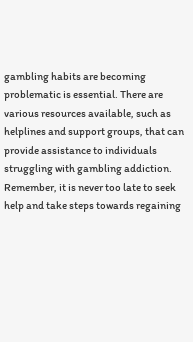gambling habits are becoming problematic is essential. There are various resources available, such as helplines and support groups, that can provide assistance to individuals struggling with gambling addiction. Remember, it is never too late to seek help and take steps towards regaining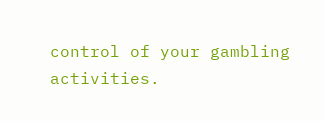control of your gambling activities.